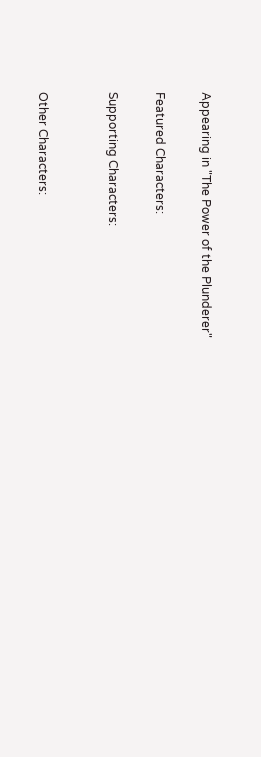Appearing in "The Power of the Plunderer"

Featured Characters:

Supporting Characters:


Other Characters: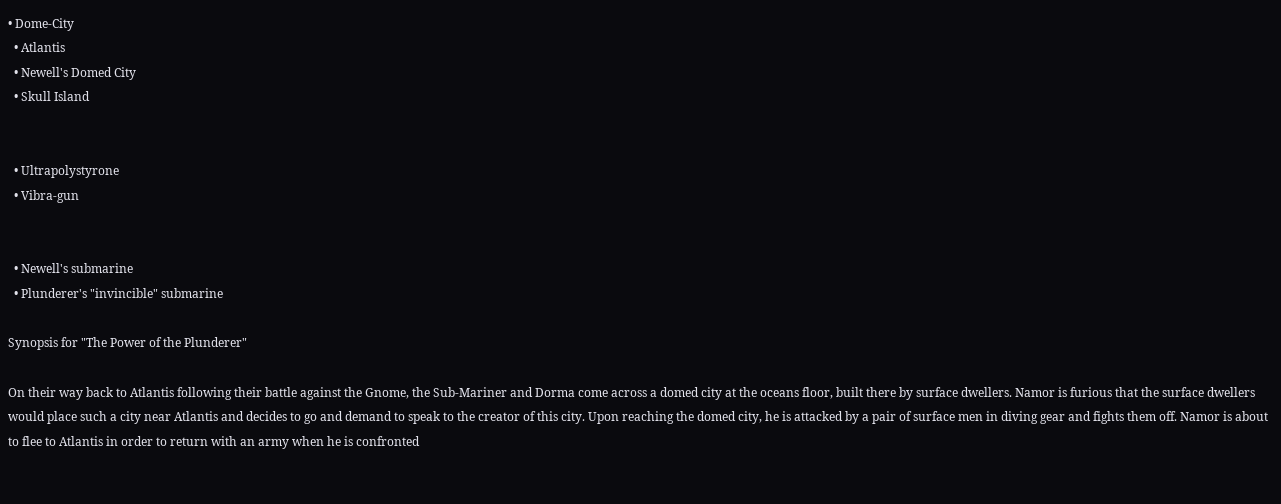• Dome-City
  • Atlantis
  • Newell's Domed City
  • Skull Island


  • Ultrapolystyrone
  • Vibra-gun


  • Newell's submarine
  • Plunderer's "invincible" submarine

Synopsis for "The Power of the Plunderer"

On their way back to Atlantis following their battle against the Gnome, the Sub-Mariner and Dorma come across a domed city at the oceans floor, built there by surface dwellers. Namor is furious that the surface dwellers would place such a city near Atlantis and decides to go and demand to speak to the creator of this city. Upon reaching the domed city, he is attacked by a pair of surface men in diving gear and fights them off. Namor is about to flee to Atlantis in order to return with an army when he is confronted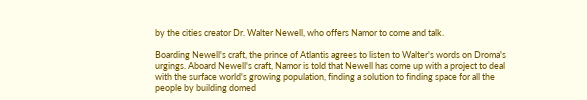by the cities creator Dr. Walter Newell, who offers Namor to come and talk.

Boarding Newell's craft, the prince of Atlantis agrees to listen to Walter's words on Droma's urgings. Aboard Newell's craft, Namor is told that Newell has come up with a project to deal with the surface world's growing population, finding a solution to finding space for all the people by building domed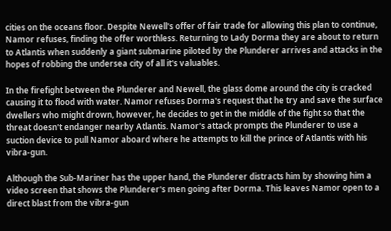cities on the oceans floor. Despite Newell's offer of fair trade for allowing this plan to continue, Namor refuses, finding the offer worthless. Returning to Lady Dorma they are about to return to Atlantis when suddenly a giant submarine piloted by the Plunderer arrives and attacks in the hopes of robbing the undersea city of all it's valuables.

In the firefight between the Plunderer and Newell, the glass dome around the city is cracked causing it to flood with water. Namor refuses Dorma's request that he try and save the surface dwellers who might drown, however, he decides to get in the middle of the fight so that the threat doesn't endanger nearby Atlantis. Namor's attack prompts the Plunderer to use a suction device to pull Namor aboard where he attempts to kill the prince of Atlantis with his vibra-gun.

Although the Sub-Mariner has the upper hand, the Plunderer distracts him by showing him a video screen that shows the Plunderer's men going after Dorma. This leaves Namor open to a direct blast from the vibra-gun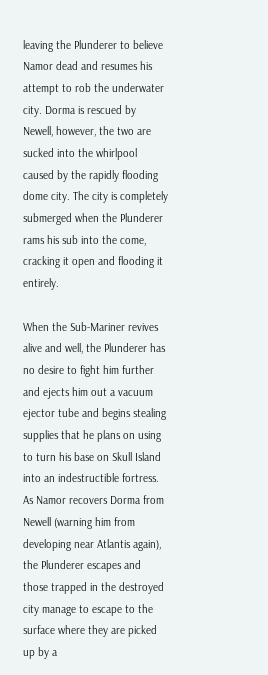leaving the Plunderer to believe Namor dead and resumes his attempt to rob the underwater city. Dorma is rescued by Newell, however, the two are sucked into the whirlpool caused by the rapidly flooding dome city. The city is completely submerged when the Plunderer rams his sub into the come, cracking it open and flooding it entirely.

When the Sub-Mariner revives alive and well, the Plunderer has no desire to fight him further and ejects him out a vacuum ejector tube and begins stealing supplies that he plans on using to turn his base on Skull Island into an indestructible fortress. As Namor recovers Dorma from Newell (warning him from developing near Atlantis again), the Plunderer escapes and those trapped in the destroyed city manage to escape to the surface where they are picked up by a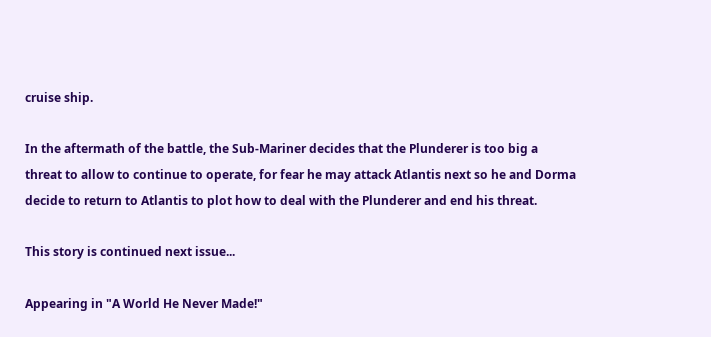cruise ship.

In the aftermath of the battle, the Sub-Mariner decides that the Plunderer is too big a threat to allow to continue to operate, for fear he may attack Atlantis next so he and Dorma decide to return to Atlantis to plot how to deal with the Plunderer and end his threat.

This story is continued next issue...

Appearing in "A World He Never Made!"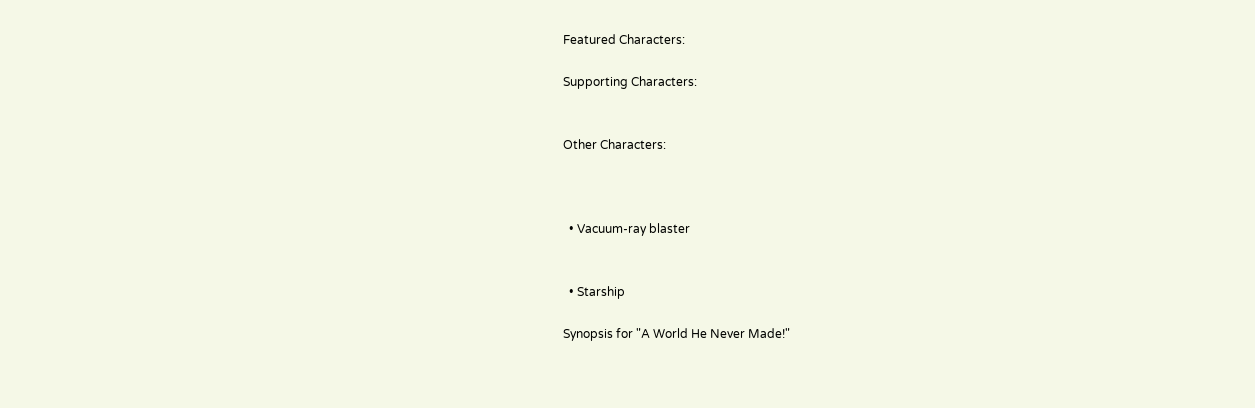Featured Characters:

Supporting Characters:


Other Characters:



  • Vacuum-ray blaster


  • Starship

Synopsis for "A World He Never Made!"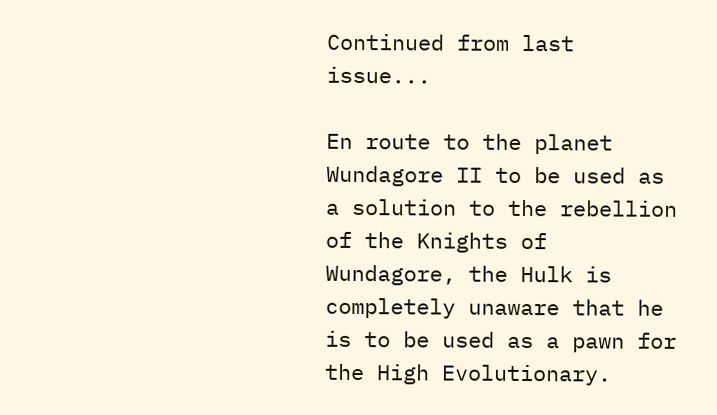Continued from last issue...

En route to the planet Wundagore II to be used as a solution to the rebellion of the Knights of Wundagore, the Hulk is completely unaware that he is to be used as a pawn for the High Evolutionary.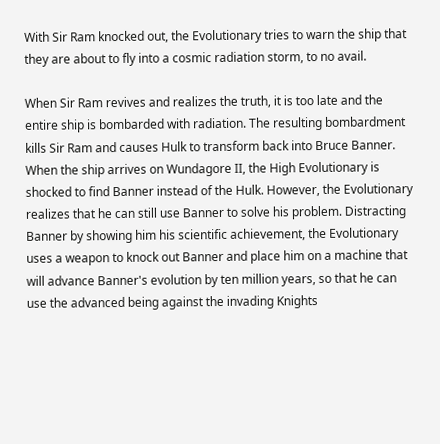With Sir Ram knocked out, the Evolutionary tries to warn the ship that they are about to fly into a cosmic radiation storm, to no avail.

When Sir Ram revives and realizes the truth, it is too late and the entire ship is bombarded with radiation. The resulting bombardment kills Sir Ram and causes Hulk to transform back into Bruce Banner. When the ship arrives on Wundagore II, the High Evolutionary is shocked to find Banner instead of the Hulk. However, the Evolutionary realizes that he can still use Banner to solve his problem. Distracting Banner by showing him his scientific achievement, the Evolutionary uses a weapon to knock out Banner and place him on a machine that will advance Banner's evolution by ten million years, so that he can use the advanced being against the invading Knights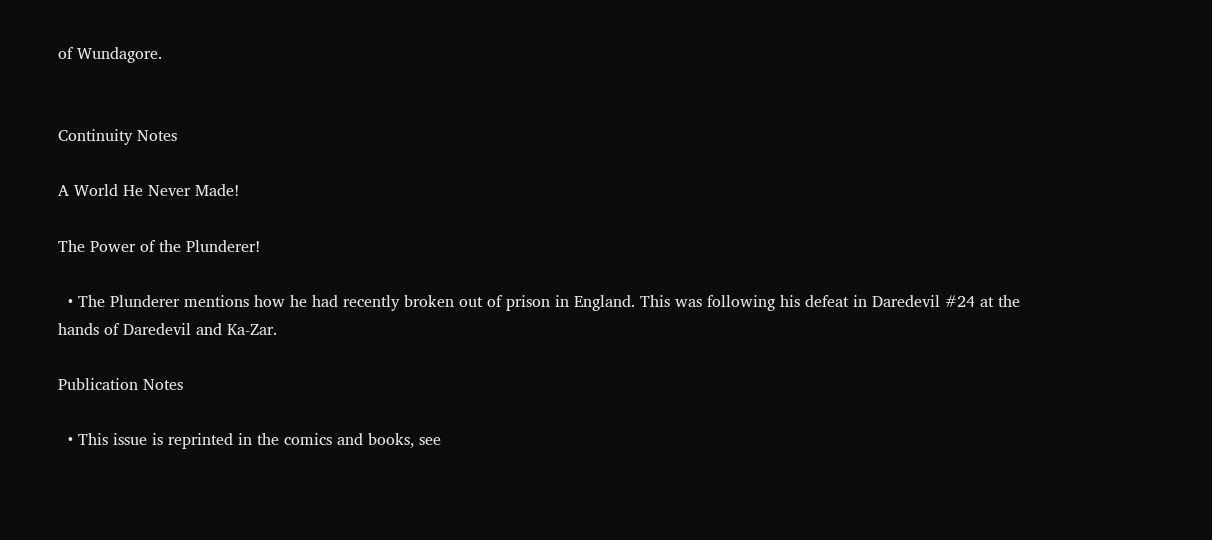of Wundagore.


Continuity Notes

A World He Never Made!

The Power of the Plunderer!

  • The Plunderer mentions how he had recently broken out of prison in England. This was following his defeat in Daredevil #24 at the hands of Daredevil and Ka-Zar.

Publication Notes

  • This issue is reprinted in the comics and books, see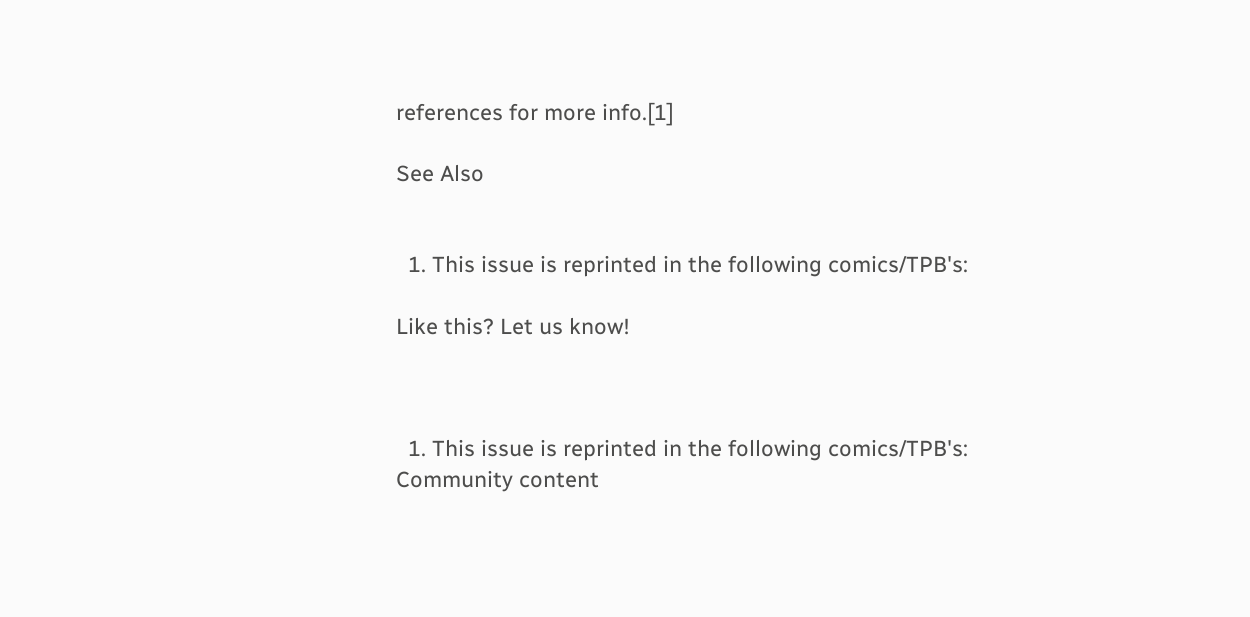references for more info.[1]

See Also


  1. This issue is reprinted in the following comics/TPB's:

Like this? Let us know!



  1. This issue is reprinted in the following comics/TPB's:
Community content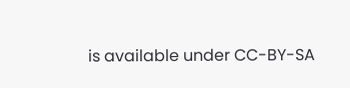is available under CC-BY-SA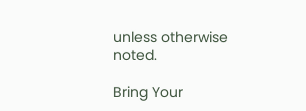unless otherwise noted.

Bring Your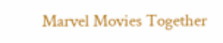Marvel Movies Together